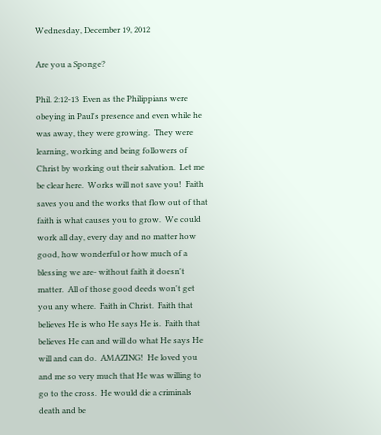Wednesday, December 19, 2012

Are you a Sponge?

Phil. 2:12-13  Even as the Philippians were obeying in Paul's presence and even while he was away, they were growing.  They were learning, working and being followers of Christ by working out their salvation.  Let me be clear here.  Works will not save you!  Faith saves you and the works that flow out of that faith is what causes you to grow.  We could work all day, every day and no matter how good, how wonderful or how much of a blessing we are- without faith it doesn't matter.  All of those good deeds won't get you any where.  Faith in Christ.  Faith that believes He is who He says He is.  Faith that believes He can and will do what He says He will and can do.  AMAZING!  He loved you and me so very much that He was willing to go to the cross.  He would die a criminals death and be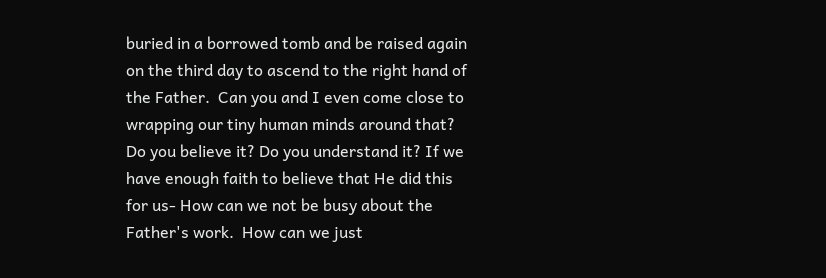buried in a borrowed tomb and be raised again on the third day to ascend to the right hand of the Father.  Can you and I even come close to wrapping our tiny human minds around that?  Do you believe it? Do you understand it? If we have enough faith to believe that He did this for us- How can we not be busy about the Father's work.  How can we just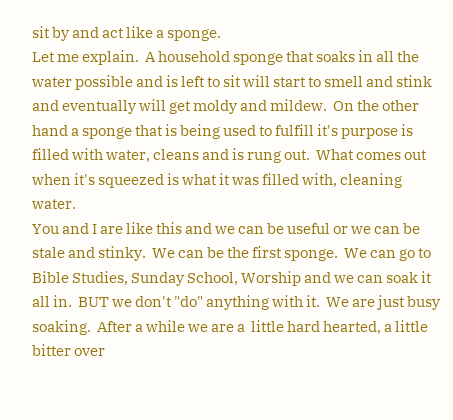sit by and act like a sponge.
Let me explain.  A household sponge that soaks in all the water possible and is left to sit will start to smell and stink and eventually will get moldy and mildew.  On the other hand a sponge that is being used to fulfill it's purpose is filled with water, cleans and is rung out.  What comes out when it's squeezed is what it was filled with, cleaning water.
You and I are like this and we can be useful or we can be stale and stinky.  We can be the first sponge.  We can go to Bible Studies, Sunday School, Worship and we can soak it all in.  BUT we don't "do" anything with it.  We are just busy soaking.  After a while we are a  little hard hearted, a little bitter over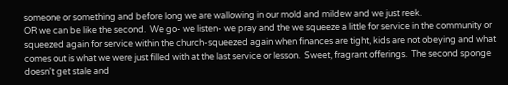someone or something and before long we are wallowing in our mold and mildew and we just reek.
OR we can be like the second.  We go- we listen- we pray and the we squeeze a little for service in the community or squeezed again for service within the church-squeezed again when finances are tight, kids are not obeying and what comes out is what we were just filled with at the last service or lesson.  Sweet, fragrant offerings.  The second sponge doesn't get stale and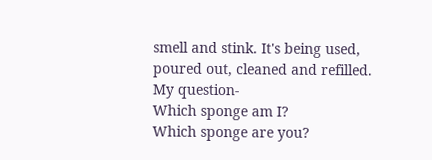smell and stink. It's being used, poured out, cleaned and refilled.
My question-
Which sponge am I?
Which sponge are you?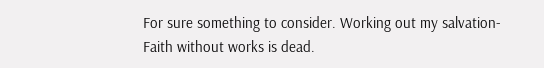For sure something to consider. Working out my salvation- Faith without works is dead.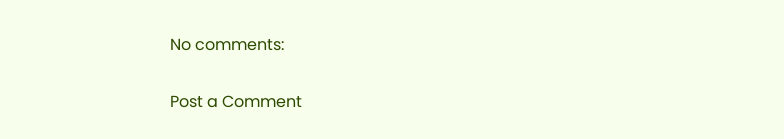No comments:

Post a Comment